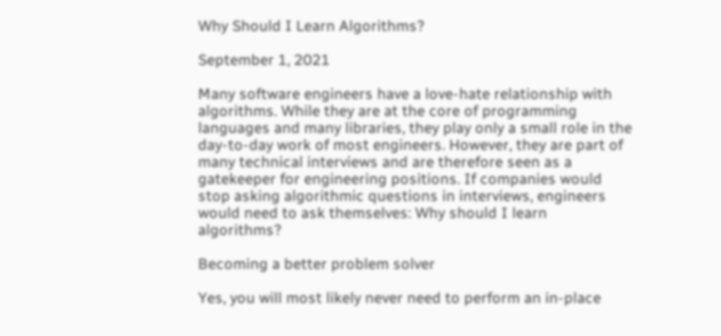Why Should I Learn Algorithms?

September 1, 2021

Many software engineers have a love-hate relationship with algorithms. While they are at the core of programming languages and many libraries, they play only a small role in the day-to-day work of most engineers. However, they are part of many technical interviews and are therefore seen as a gatekeeper for engineering positions. If companies would stop asking algorithmic questions in interviews, engineers would need to ask themselves: Why should I learn algorithms?

Becoming a better problem solver

Yes, you will most likely never need to perform an in-place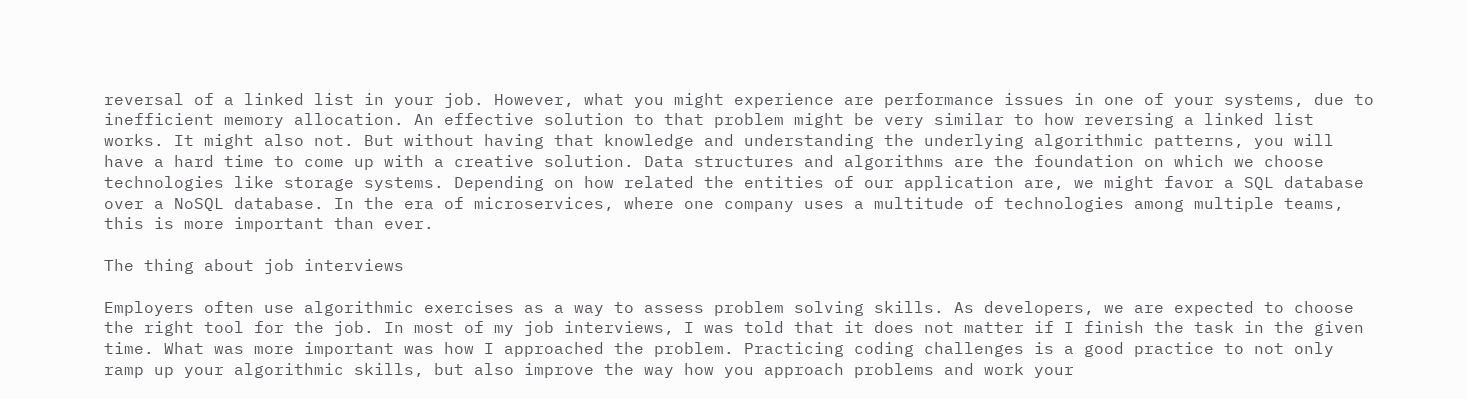reversal of a linked list in your job. However, what you might experience are performance issues in one of your systems, due to inefficient memory allocation. An effective solution to that problem might be very similar to how reversing a linked list works. It might also not. But without having that knowledge and understanding the underlying algorithmic patterns, you will have a hard time to come up with a creative solution. Data structures and algorithms are the foundation on which we choose technologies like storage systems. Depending on how related the entities of our application are, we might favor a SQL database over a NoSQL database. In the era of microservices, where one company uses a multitude of technologies among multiple teams, this is more important than ever.

The thing about job interviews

Employers often use algorithmic exercises as a way to assess problem solving skills. As developers, we are expected to choose the right tool for the job. In most of my job interviews, I was told that it does not matter if I finish the task in the given time. What was more important was how I approached the problem. Practicing coding challenges is a good practice to not only ramp up your algorithmic skills, but also improve the way how you approach problems and work your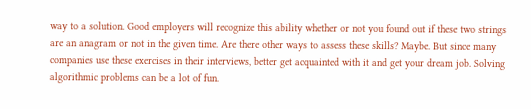way to a solution. Good employers will recognize this ability whether or not you found out if these two strings are an anagram or not in the given time. Are there other ways to assess these skills? Maybe. But since many companies use these exercises in their interviews, better get acquainted with it and get your dream job. Solving algorithmic problems can be a lot of fun.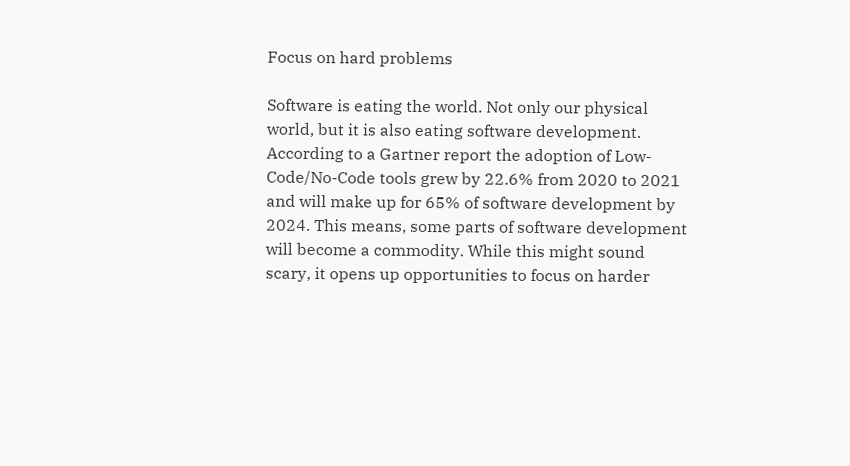Focus on hard problems

Software is eating the world. Not only our physical world, but it is also eating software development. According to a Gartner report the adoption of Low-Code/No-Code tools grew by 22.6% from 2020 to 2021 and will make up for 65% of software development by 2024. This means, some parts of software development will become a commodity. While this might sound scary, it opens up opportunities to focus on harder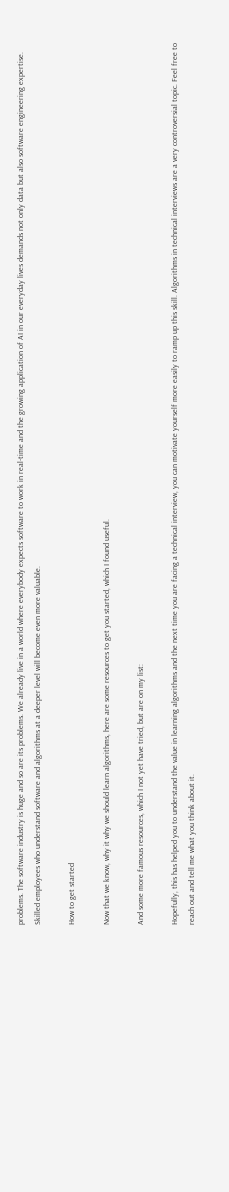problems. The software industry is huge and so are its problems. We already live in a world where everybody expects software to work in real-time and the growing application of AI in our everyday lives demands not only data but also software engineering expertise. Skilled employees who understand software and algorithms at a deeper level will become even more valuable.

How to get started

Now that we know, why it why we should learn algorithms, here are some resources to get you started, which I found useful.

And some more famous resources, which I not yet have tried, but are on my list:

Hopefully, this has helped you to understand the value in learning algorithms and the next time you are facing a technical interview, you can motivate yourself more easily to ramp up this skill. Algorithms in technical interviews are a very controversial topic. Feel free to reach out and tell me what you think about it.